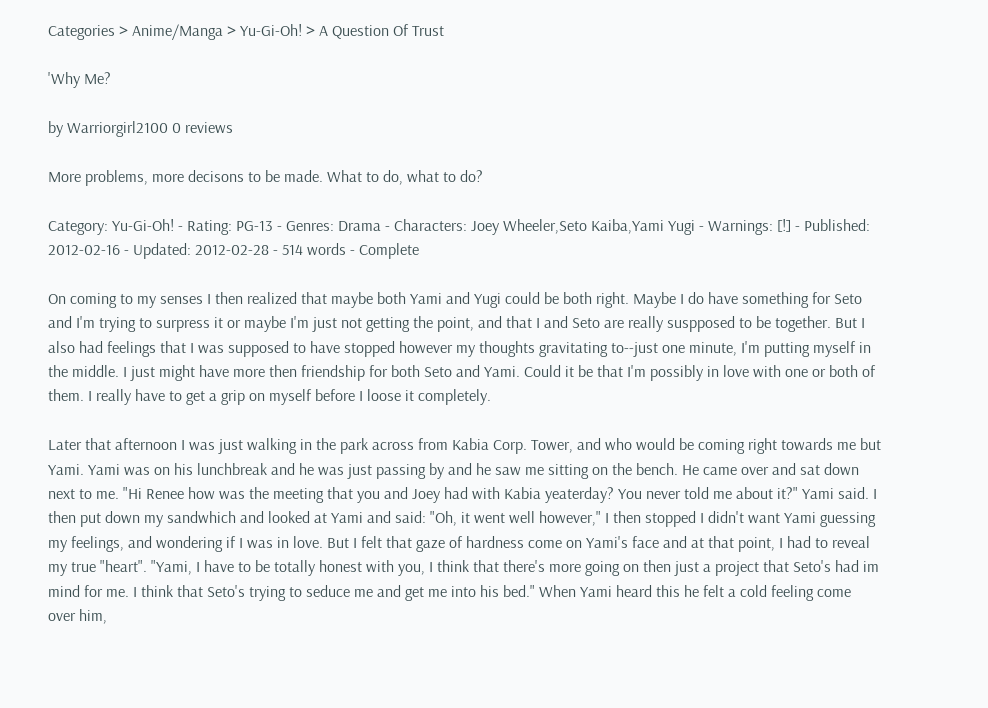Categories > Anime/Manga > Yu-Gi-Oh! > A Question Of Trust

'Why Me?

by Warriorgirl2100 0 reviews

More problems, more decisons to be made. What to do, what to do?

Category: Yu-Gi-Oh! - Rating: PG-13 - Genres: Drama - Characters: Joey Wheeler,Seto Kaiba,Yami Yugi - Warnings: [!] - Published: 2012-02-16 - Updated: 2012-02-28 - 514 words - Complete

On coming to my senses I then realized that maybe both Yami and Yugi could be both right. Maybe I do have something for Seto and I'm trying to surpress it or maybe I'm just not getting the point, and that I and Seto are really suspposed to be together. But I also had feelings that I was supposed to have stopped however my thoughts gravitating to--just one minute, I'm putting myself in the middle. I just might have more then friendship for both Seto and Yami. Could it be that I'm possibly in love with one or both of them. I really have to get a grip on myself before I loose it completely.

Later that afternoon I was just walking in the park across from Kabia Corp. Tower, and who would be coming right towards me but Yami. Yami was on his lunchbreak and he was just passing by and he saw me sitting on the bench. He came over and sat down next to me. "Hi Renee how was the meeting that you and Joey had with Kabia yeaterday? You never told me about it?" Yami said. I then put down my sandwhich and looked at Yami and said: "Oh, it went well however," I then stopped I didn't want Yami guessing my feelings, and wondering if I was in love. But I felt that gaze of hardness come on Yami's face and at that point, I had to reveal my true "heart". "Yami, I have to be totally honest with you, I think that there's more going on then just a project that Seto's had im mind for me. I think that Seto's trying to seduce me and get me into his bed." When Yami heard this he felt a cold feeling come over him,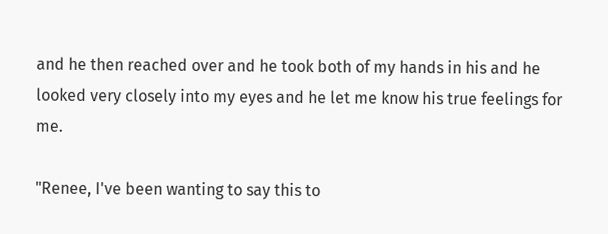and he then reached over and he took both of my hands in his and he looked very closely into my eyes and he let me know his true feelings for me.

"Renee, I've been wanting to say this to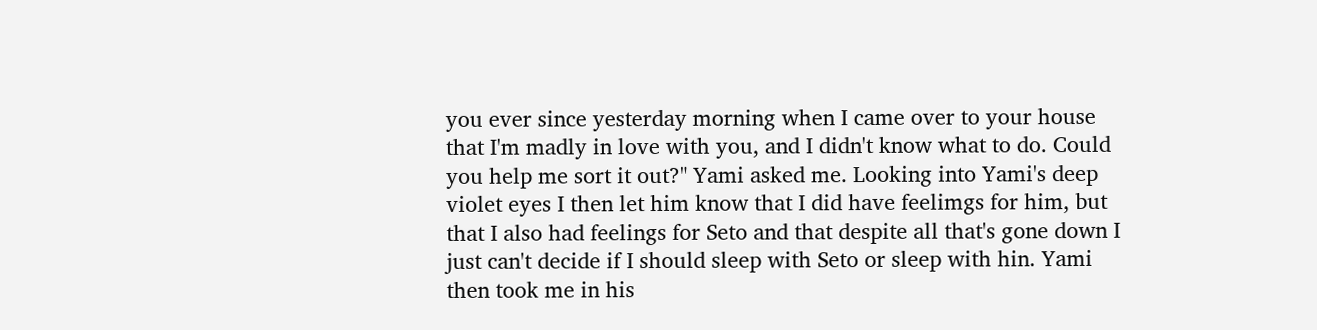you ever since yesterday morning when I came over to your house that I'm madly in love with you, and I didn't know what to do. Could you help me sort it out?" Yami asked me. Looking into Yami's deep violet eyes I then let him know that I did have feelimgs for him, but that I also had feelings for Seto and that despite all that's gone down I just can't decide if I should sleep with Seto or sleep with hin. Yami then took me in his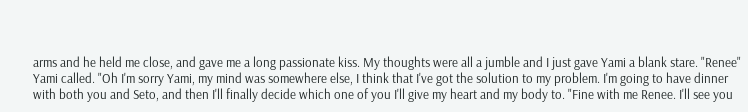arms and he held me close, and gave me a long passionate kiss. My thoughts were all a jumble and I just gave Yami a blank stare. "Renee" Yami called. "Oh I'm sorry Yami, my mind was somewhere else, I think that I've got the solution to my problem. I'm going to have dinner with both you and Seto, and then I'll finally decide which one of you I'll give my heart and my body to. "Fine with me Renee. I'll see you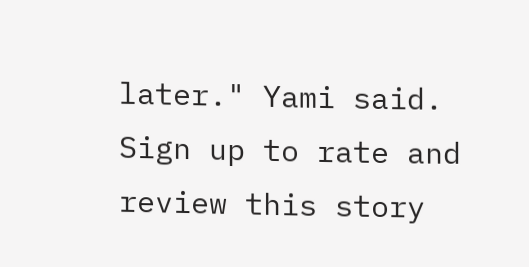later." Yami said.
Sign up to rate and review this story